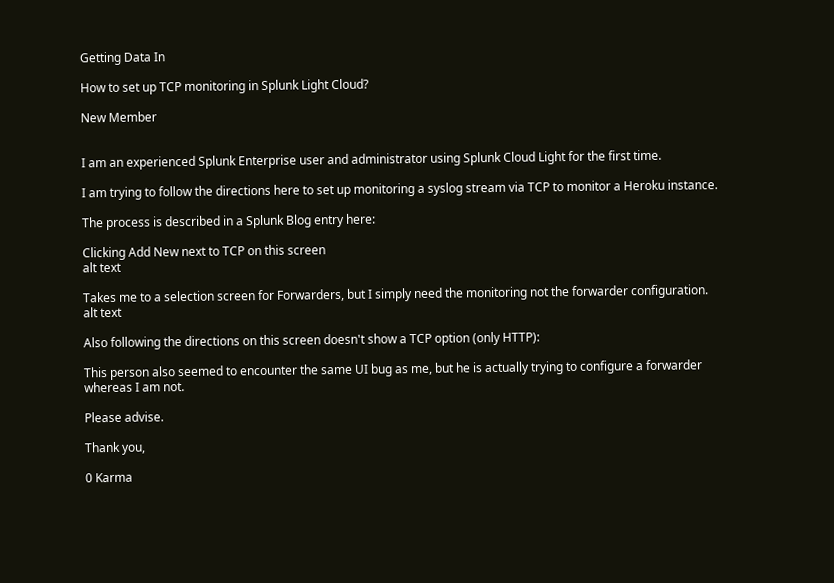Getting Data In

How to set up TCP monitoring in Splunk Light Cloud?

New Member


I am an experienced Splunk Enterprise user and administrator using Splunk Cloud Light for the first time.

I am trying to follow the directions here to set up monitoring a syslog stream via TCP to monitor a Heroku instance.

The process is described in a Splunk Blog entry here:

Clicking Add New next to TCP on this screen
alt text

Takes me to a selection screen for Forwarders, but I simply need the monitoring not the forwarder configuration.
alt text

Also following the directions on this screen doesn't show a TCP option (only HTTP):

This person also seemed to encounter the same UI bug as me, but he is actually trying to configure a forwarder whereas I am not.

Please advise.

Thank you,

0 Karma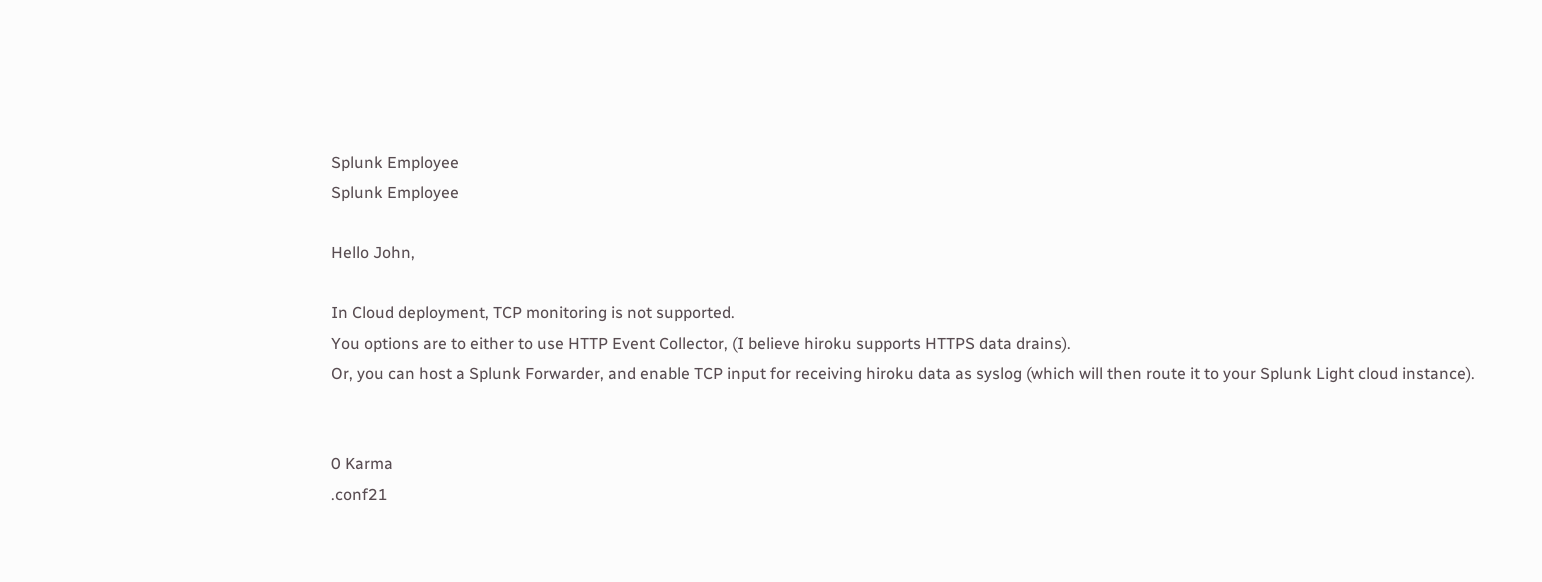Splunk Employee
Splunk Employee

Hello John,

In Cloud deployment, TCP monitoring is not supported.
You options are to either to use HTTP Event Collector, (I believe hiroku supports HTTPS data drains).
Or, you can host a Splunk Forwarder, and enable TCP input for receiving hiroku data as syslog (which will then route it to your Splunk Light cloud instance).


0 Karma
.conf21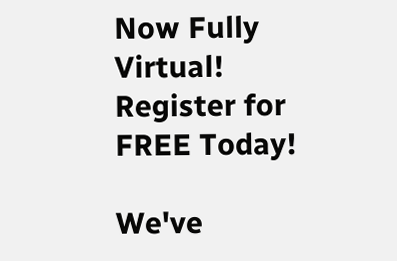Now Fully Virtual!
Register for FREE Today!

We've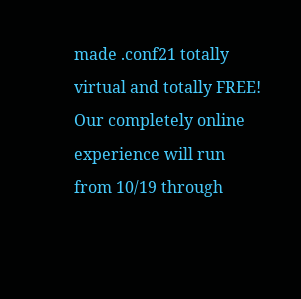made .conf21 totally virtual and totally FREE! Our completely online experience will run from 10/19 through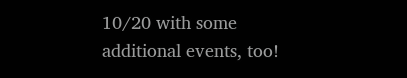10/20 with some additional events, too!